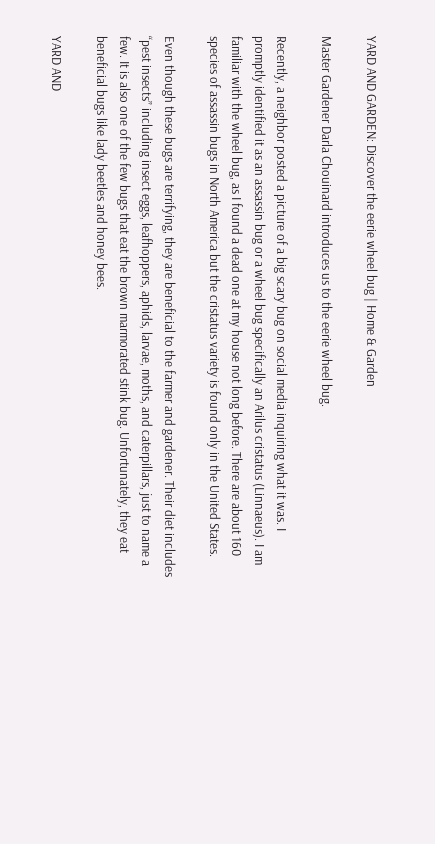YARD AND GARDEN: Discover the eerie wheel bug | Home & Garden

Master Gardener Darla Chouinard introduces us to the eerie wheel bug.

Recently, a neighbor posted a picture of a big scary bug on social media inquiring what it was. I promptly identified it as an assassin bug or a wheel bug specifically an Arilus cristatus (Linnaeus). I am familiar with the wheel bug, as I found a dead one at my house not long before. There are about 160 species of assassin bugs in North America but the cristatus variety is found only in the United States.

Even though these bugs are terrifying, they are beneficial to the farmer and gardener. Their diet includes “pest insects” including insect eggs, leafhoppers, aphids, larvae, moths, and caterpillars, just to name a few. It is also one of the few bugs that eat the brown marmorated stink bug. Unfortunately, they eat beneficial bugs like lady beetles and honey bees.

YARD AND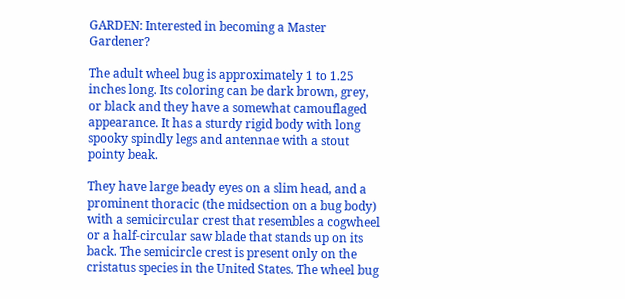GARDEN: Interested in becoming a Master Gardener?

The adult wheel bug is approximately 1 to 1.25 inches long. Its coloring can be dark brown, grey, or black and they have a somewhat camouflaged appearance. It has a sturdy rigid body with long spooky spindly legs and antennae with a stout pointy beak.

They have large beady eyes on a slim head, and a prominent thoracic (the midsection on a bug body) with a semicircular crest that resembles a cogwheel or a half-circular saw blade that stands up on its back. The semicircle crest is present only on the cristatus species in the United States. The wheel bug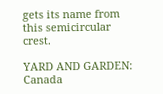gets its name from this semicircular crest.

YARD AND GARDEN: Canada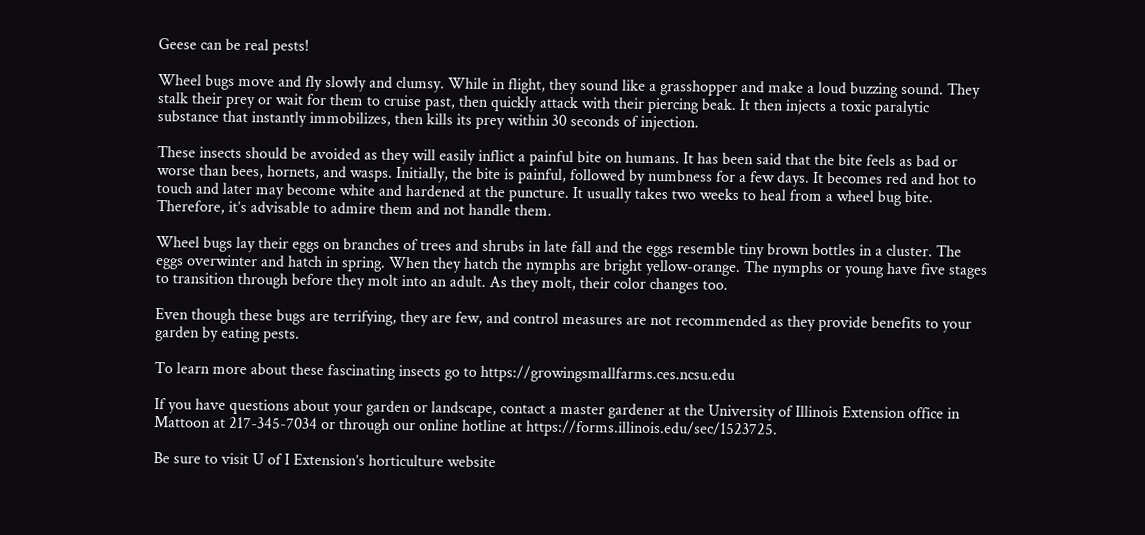Geese can be real pests!

Wheel bugs move and fly slowly and clumsy. While in flight, they sound like a grasshopper and make a loud buzzing sound. They stalk their prey or wait for them to cruise past, then quickly attack with their piercing beak. It then injects a toxic paralytic substance that instantly immobilizes, then kills its prey within 30 seconds of injection.

These insects should be avoided as they will easily inflict a painful bite on humans. It has been said that the bite feels as bad or worse than bees, hornets, and wasps. Initially, the bite is painful, followed by numbness for a few days. It becomes red and hot to touch and later may become white and hardened at the puncture. It usually takes two weeks to heal from a wheel bug bite. Therefore, it’s advisable to admire them and not handle them.

Wheel bugs lay their eggs on branches of trees and shrubs in late fall and the eggs resemble tiny brown bottles in a cluster. The eggs overwinter and hatch in spring. When they hatch the nymphs are bright yellow-orange. The nymphs or young have five stages to transition through before they molt into an adult. As they molt, their color changes too.

Even though these bugs are terrifying, they are few, and control measures are not recommended as they provide benefits to your garden by eating pests.

To learn more about these fascinating insects go to https://growingsmallfarms.ces.ncsu.edu

If you have questions about your garden or landscape, contact a master gardener at the University of Illinois Extension office in Mattoon at 217-345-7034 or through our online hotline at https://forms.illinois.edu/sec/1523725.

Be sure to visit U of I Extension’s horticulture website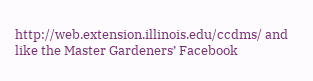http://web.extension.illinois.edu/ccdms/ and like the Master Gardeners’ Facebook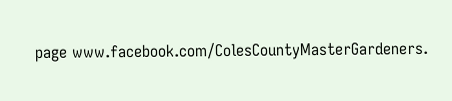page www.facebook.com/ColesCountyMasterGardeners.